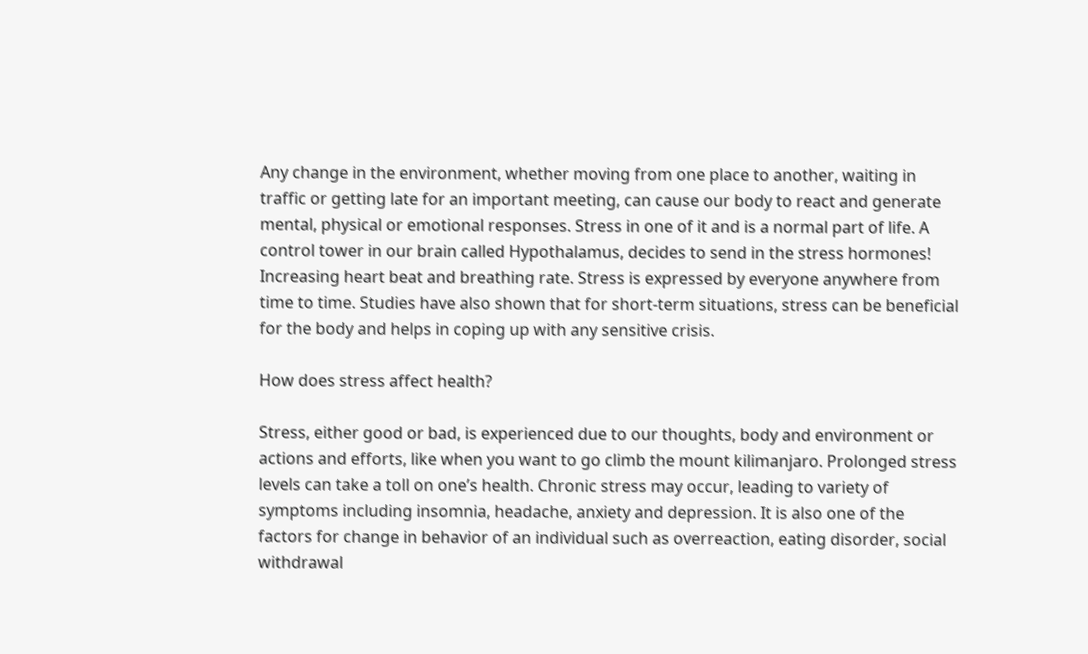Any change in the environment, whether moving from one place to another, waiting in traffic or getting late for an important meeting, can cause our body to react and generate mental, physical or emotional responses. Stress in one of it and is a normal part of life. A control tower in our brain called Hypothalamus, decides to send in the stress hormones! Increasing heart beat and breathing rate. Stress is expressed by everyone anywhere from time to time. Studies have also shown that for short-term situations, stress can be beneficial for the body and helps in coping up with any sensitive crisis.

How does stress affect health?

Stress, either good or bad, is experienced due to our thoughts, body and environment or actions and efforts, like when you want to go climb the mount kilimanjaro. Prolonged stress levels can take a toll on one’s health. Chronic stress may occur, leading to variety of symptoms including insomnia, headache, anxiety and depression. It is also one of the factors for change in behavior of an individual such as overreaction, eating disorder, social withdrawal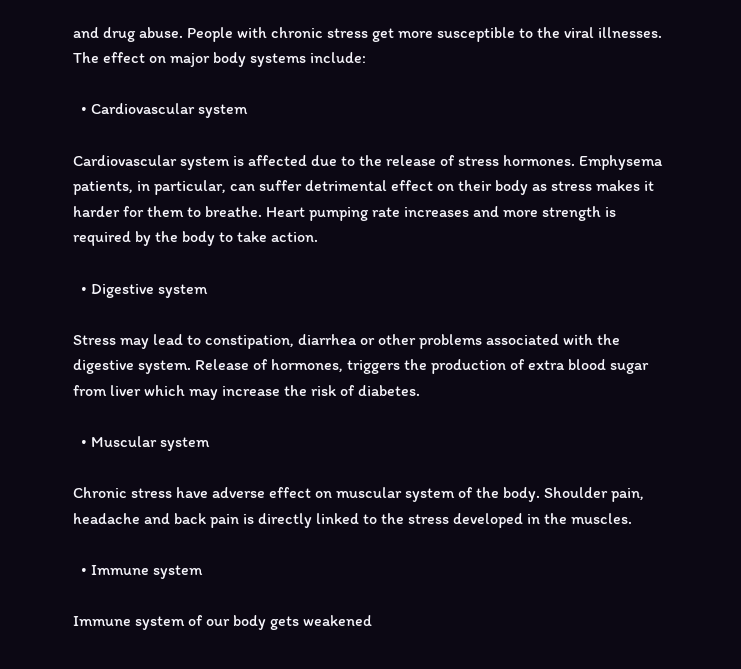and drug abuse. People with chronic stress get more susceptible to the viral illnesses. The effect on major body systems include:

  • Cardiovascular system

Cardiovascular system is affected due to the release of stress hormones. Emphysema patients, in particular, can suffer detrimental effect on their body as stress makes it harder for them to breathe. Heart pumping rate increases and more strength is required by the body to take action.

  • Digestive system

Stress may lead to constipation, diarrhea or other problems associated with the digestive system. Release of hormones, triggers the production of extra blood sugar from liver which may increase the risk of diabetes.

  • Muscular system

Chronic stress have adverse effect on muscular system of the body. Shoulder pain, headache and back pain is directly linked to the stress developed in the muscles.

  • Immune system

Immune system of our body gets weakened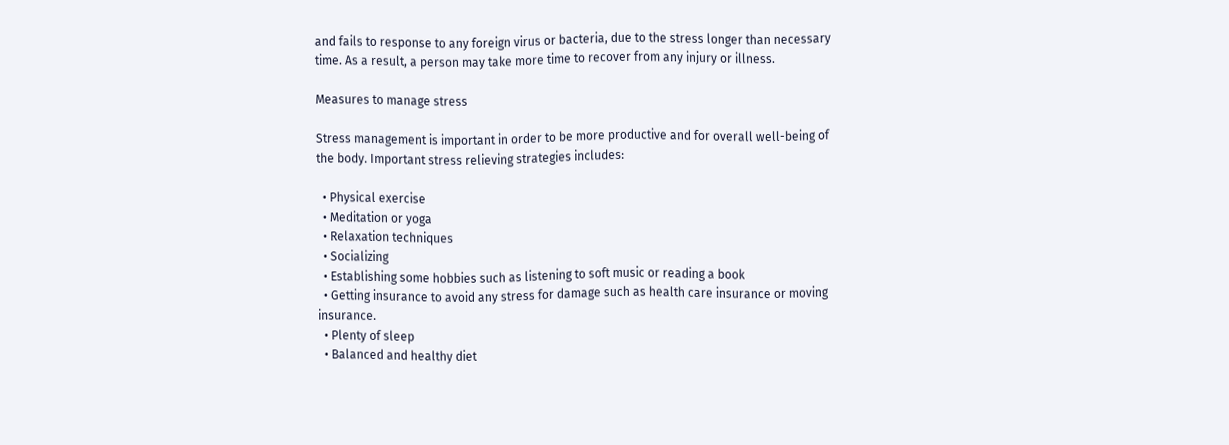and fails to response to any foreign virus or bacteria, due to the stress longer than necessary time. As a result, a person may take more time to recover from any injury or illness.

Measures to manage stress

Stress management is important in order to be more productive and for overall well-being of the body. Important stress relieving strategies includes:

  • Physical exercise
  • Meditation or yoga
  • Relaxation techniques
  • Socializing
  • Establishing some hobbies such as listening to soft music or reading a book
  • Getting insurance to avoid any stress for damage such as health care insurance or moving insurance.
  • Plenty of sleep
  • Balanced and healthy diet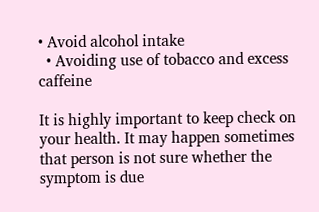• Avoid alcohol intake
  • Avoiding use of tobacco and excess caffeine

It is highly important to keep check on your health. It may happen sometimes that person is not sure whether the symptom is due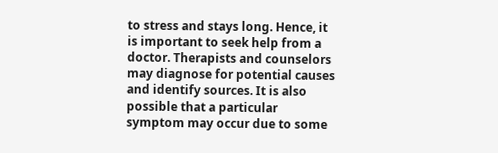to stress and stays long. Hence, it is important to seek help from a doctor. Therapists and counselors may diagnose for potential causes and identify sources. It is also possible that a particular symptom may occur due to some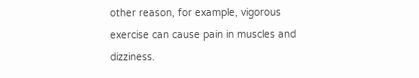other reason, for example, vigorous exercise can cause pain in muscles and dizziness.